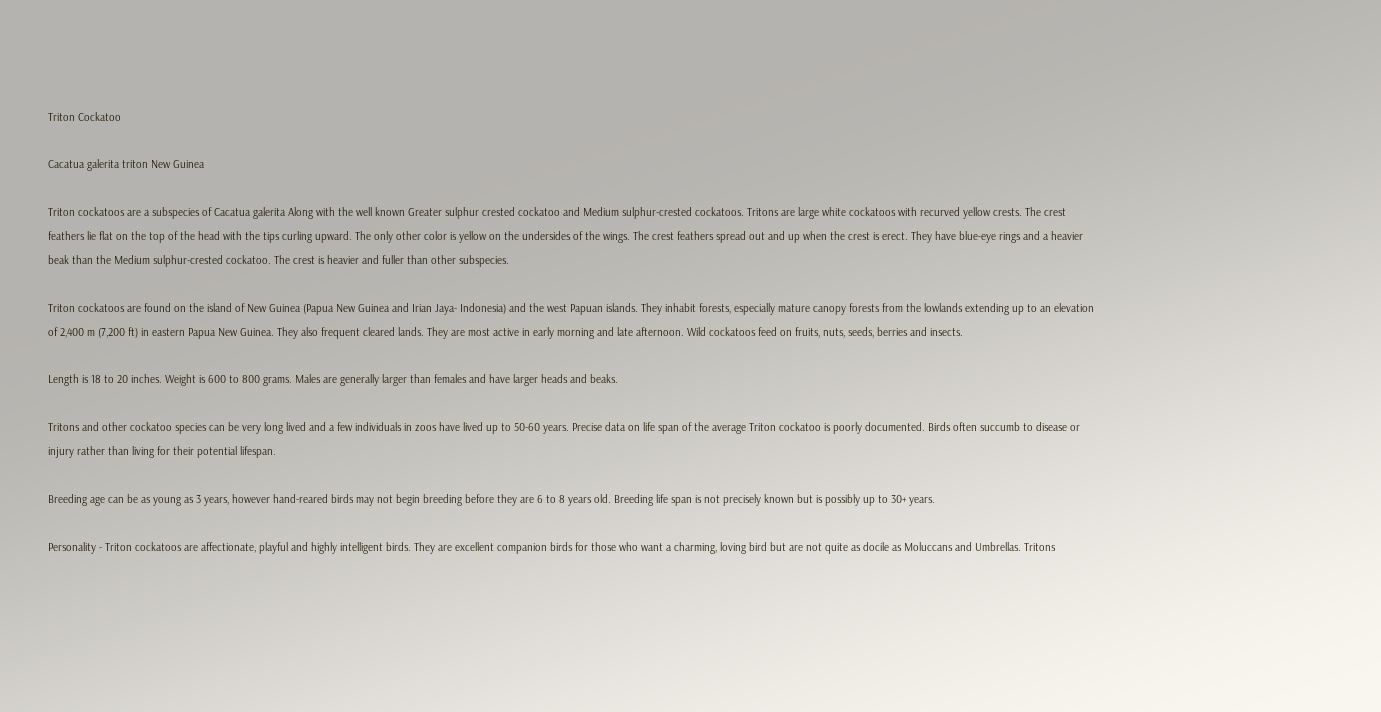Triton Cockatoo

Cacatua galerita triton New Guinea

Triton cockatoos are a subspecies of Cacatua galerita Along with the well known Greater sulphur crested cockatoo and Medium sulphur-crested cockatoos. Tritons are large white cockatoos with recurved yellow crests. The crest feathers lie flat on the top of the head with the tips curling upward. The only other color is yellow on the undersides of the wings. The crest feathers spread out and up when the crest is erect. They have blue-eye rings and a heavier beak than the Medium sulphur-crested cockatoo. The crest is heavier and fuller than other subspecies.

Triton cockatoos are found on the island of New Guinea (Papua New Guinea and Irian Jaya- Indonesia) and the west Papuan islands. They inhabit forests, especially mature canopy forests from the lowlands extending up to an elevation of 2,400 m (7,200 ft) in eastern Papua New Guinea. They also frequent cleared lands. They are most active in early morning and late afternoon. Wild cockatoos feed on fruits, nuts, seeds, berries and insects.

Length is 18 to 20 inches. Weight is 600 to 800 grams. Males are generally larger than females and have larger heads and beaks.

Tritons and other cockatoo species can be very long lived and a few individuals in zoos have lived up to 50-60 years. Precise data on life span of the average Triton cockatoo is poorly documented. Birds often succumb to disease or injury rather than living for their potential lifespan.

Breeding age can be as young as 3 years, however hand-reared birds may not begin breeding before they are 6 to 8 years old. Breeding life span is not precisely known but is possibly up to 30+ years.

Personality - Triton cockatoos are affectionate, playful and highly intelligent birds. They are excellent companion birds for those who want a charming, loving bird but are not quite as docile as Moluccans and Umbrellas. Tritons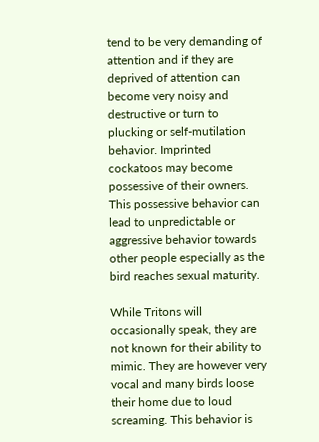tend to be very demanding of attention and if they are deprived of attention can become very noisy and destructive or turn to plucking or self-mutilation behavior. Imprinted cockatoos may become possessive of their owners. This possessive behavior can lead to unpredictable or aggressive behavior towards other people especially as the bird reaches sexual maturity.

While Tritons will occasionally speak, they are not known for their ability to mimic. They are however very vocal and many birds loose their home due to loud screaming. This behavior is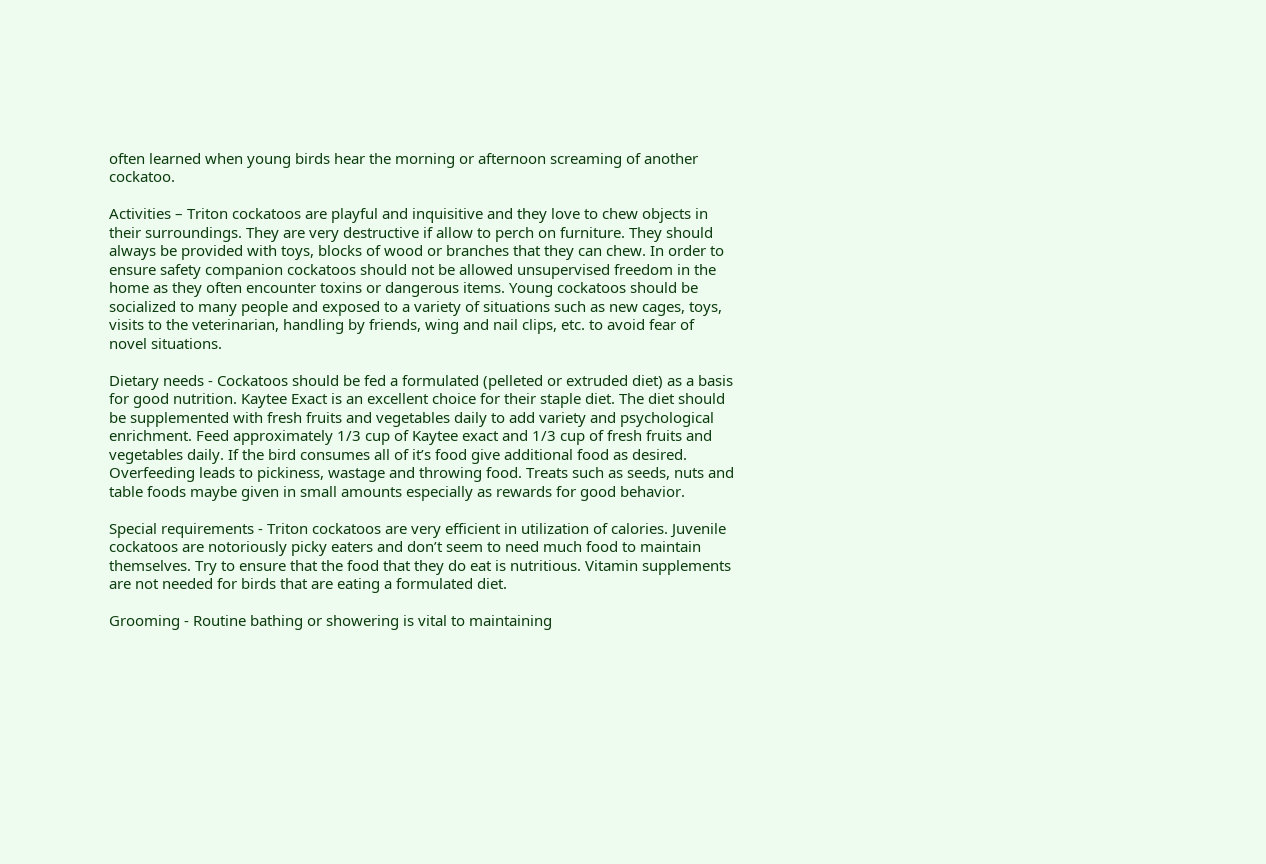often learned when young birds hear the morning or afternoon screaming of another cockatoo.

Activities – Triton cockatoos are playful and inquisitive and they love to chew objects in their surroundings. They are very destructive if allow to perch on furniture. They should always be provided with toys, blocks of wood or branches that they can chew. In order to ensure safety companion cockatoos should not be allowed unsupervised freedom in the home as they often encounter toxins or dangerous items. Young cockatoos should be socialized to many people and exposed to a variety of situations such as new cages, toys, visits to the veterinarian, handling by friends, wing and nail clips, etc. to avoid fear of novel situations.

Dietary needs - Cockatoos should be fed a formulated (pelleted or extruded diet) as a basis for good nutrition. Kaytee Exact is an excellent choice for their staple diet. The diet should be supplemented with fresh fruits and vegetables daily to add variety and psychological enrichment. Feed approximately 1/3 cup of Kaytee exact and 1/3 cup of fresh fruits and vegetables daily. If the bird consumes all of it’s food give additional food as desired. Overfeeding leads to pickiness, wastage and throwing food. Treats such as seeds, nuts and table foods maybe given in small amounts especially as rewards for good behavior.

Special requirements - Triton cockatoos are very efficient in utilization of calories. Juvenile cockatoos are notoriously picky eaters and don’t seem to need much food to maintain themselves. Try to ensure that the food that they do eat is nutritious. Vitamin supplements are not needed for birds that are eating a formulated diet.

Grooming - Routine bathing or showering is vital to maintaining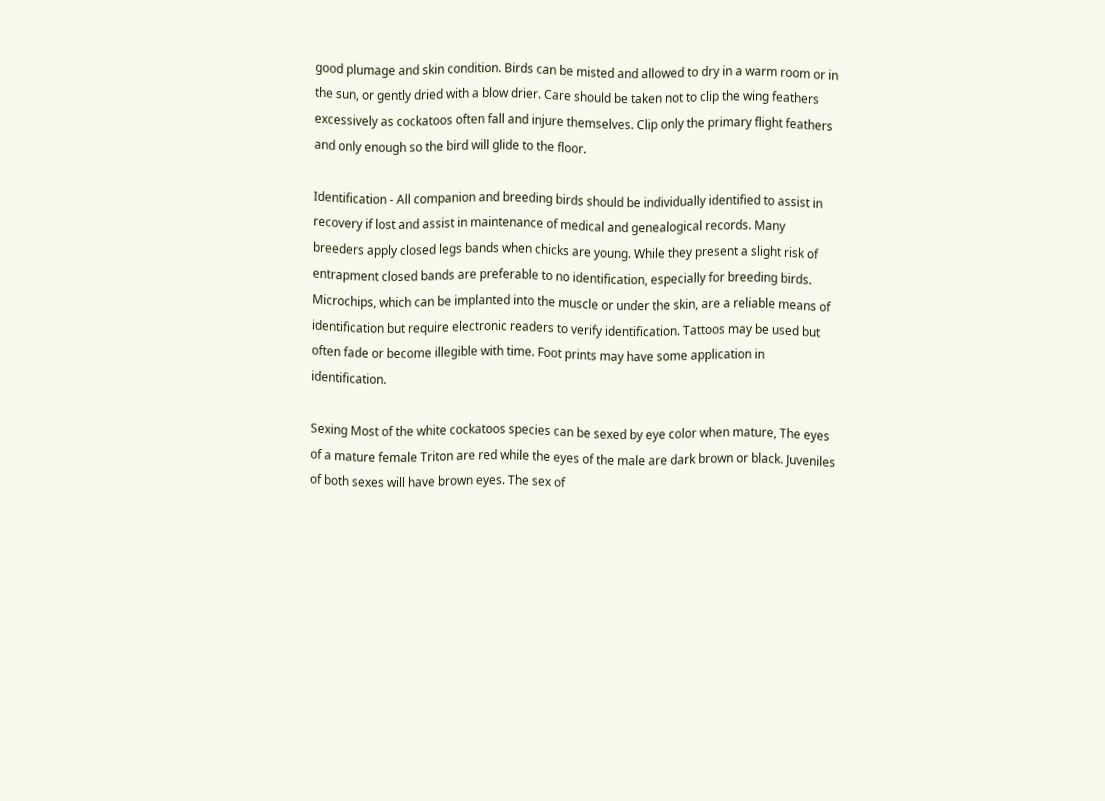good plumage and skin condition. Birds can be misted and allowed to dry in a warm room or in the sun, or gently dried with a blow drier. Care should be taken not to clip the wing feathers excessively as cockatoos often fall and injure themselves. Clip only the primary flight feathers and only enough so the bird will glide to the floor.

Identification - All companion and breeding birds should be individually identified to assist in recovery if lost and assist in maintenance of medical and genealogical records. Many breeders apply closed legs bands when chicks are young. While they present a slight risk of entrapment closed bands are preferable to no identification, especially for breeding birds.
Microchips, which can be implanted into the muscle or under the skin, are a reliable means of identification but require electronic readers to verify identification. Tattoos may be used but often fade or become illegible with time. Foot prints may have some application in identification.

Sexing Most of the white cockatoos species can be sexed by eye color when mature, The eyes of a mature female Triton are red while the eyes of the male are dark brown or black. Juveniles of both sexes will have brown eyes. The sex of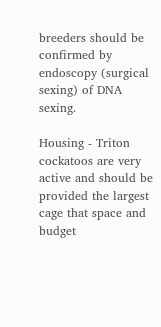breeders should be confirmed by endoscopy (surgical sexing) of DNA sexing.

Housing - Triton cockatoos are very active and should be provided the largest cage that space and budget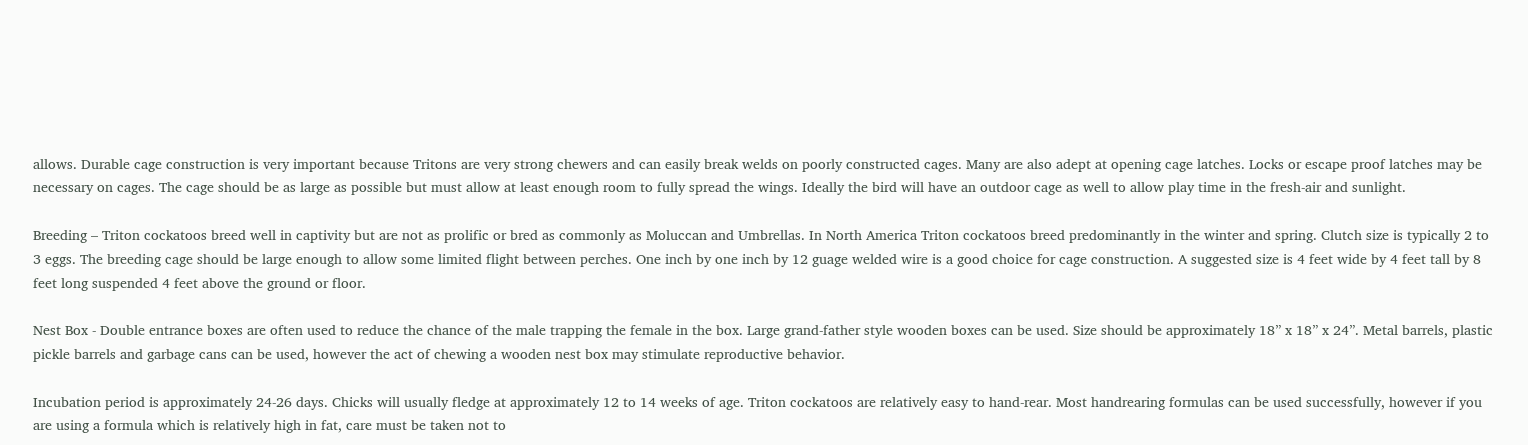allows. Durable cage construction is very important because Tritons are very strong chewers and can easily break welds on poorly constructed cages. Many are also adept at opening cage latches. Locks or escape proof latches may be necessary on cages. The cage should be as large as possible but must allow at least enough room to fully spread the wings. Ideally the bird will have an outdoor cage as well to allow play time in the fresh-air and sunlight.

Breeding – Triton cockatoos breed well in captivity but are not as prolific or bred as commonly as Moluccan and Umbrellas. In North America Triton cockatoos breed predominantly in the winter and spring. Clutch size is typically 2 to 3 eggs. The breeding cage should be large enough to allow some limited flight between perches. One inch by one inch by 12 guage welded wire is a good choice for cage construction. A suggested size is 4 feet wide by 4 feet tall by 8 feet long suspended 4 feet above the ground or floor.

Nest Box - Double entrance boxes are often used to reduce the chance of the male trapping the female in the box. Large grand-father style wooden boxes can be used. Size should be approximately 18” x 18” x 24”. Metal barrels, plastic pickle barrels and garbage cans can be used, however the act of chewing a wooden nest box may stimulate reproductive behavior.

Incubation period is approximately 24-26 days. Chicks will usually fledge at approximately 12 to 14 weeks of age. Triton cockatoos are relatively easy to hand-rear. Most handrearing formulas can be used successfully, however if you are using a formula which is relatively high in fat, care must be taken not to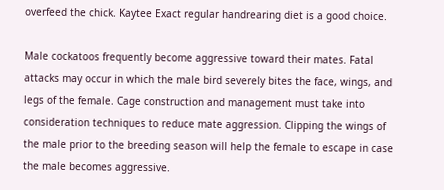overfeed the chick. Kaytee Exact regular handrearing diet is a good choice.

Male cockatoos frequently become aggressive toward their mates. Fatal attacks may occur in which the male bird severely bites the face, wings, and legs of the female. Cage construction and management must take into consideration techniques to reduce mate aggression. Clipping the wings of the male prior to the breeding season will help the female to escape in case the male becomes aggressive.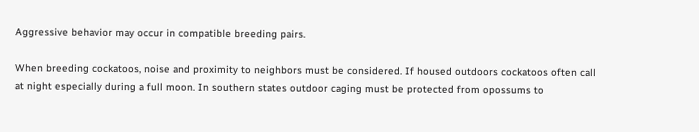Aggressive behavior may occur in compatible breeding pairs.

When breeding cockatoos, noise and proximity to neighbors must be considered. If housed outdoors cockatoos often call at night especially during a full moon. In southern states outdoor caging must be protected from opossums to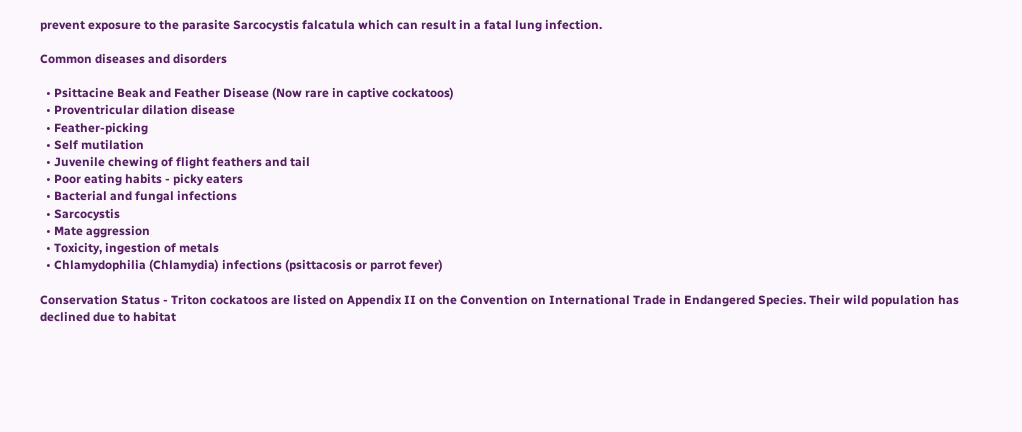prevent exposure to the parasite Sarcocystis falcatula which can result in a fatal lung infection.

Common diseases and disorders

  • Psittacine Beak and Feather Disease (Now rare in captive cockatoos)
  • Proventricular dilation disease
  • Feather-picking
  • Self mutilation
  • Juvenile chewing of flight feathers and tail
  • Poor eating habits - picky eaters
  • Bacterial and fungal infections
  • Sarcocystis
  • Mate aggression
  • Toxicity, ingestion of metals
  • Chlamydophilia (Chlamydia) infections (psittacosis or parrot fever)

Conservation Status - Triton cockatoos are listed on Appendix II on the Convention on International Trade in Endangered Species. Their wild population has declined due to habitat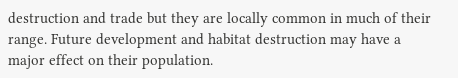destruction and trade but they are locally common in much of their range. Future development and habitat destruction may have a major effect on their population.